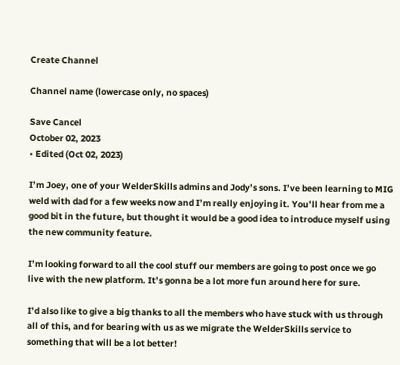Create Channel

Channel name (lowercase only, no spaces)

Save Cancel
October 02, 2023
• Edited (Oct 02, 2023)

I’m Joey, one of your WelderSkills admins and Jody’s sons. I’ve been learning to MIG weld with dad for a few weeks now and I’m really enjoying it. You’ll hear from me a good bit in the future, but thought it would be a good idea to introduce myself using the new community feature.

I’m looking forward to all the cool stuff our members are going to post once we go live with the new platform. It’s gonna be a lot more fun around here for sure.

I’d also like to give a big thanks to all the members who have stuck with us through all of this, and for bearing with us as we migrate the WelderSkills service to something that will be a lot better!